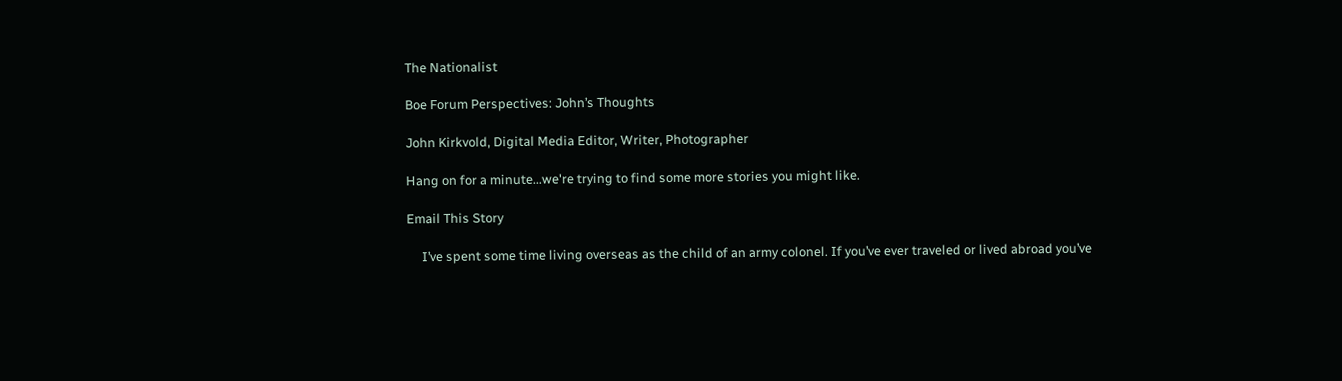The Nationalist

Boe Forum Perspectives: John’s Thoughts

John Kirkvold, Digital Media Editor, Writer, Photographer

Hang on for a minute...we're trying to find some more stories you might like.

Email This Story

     I’ve spent some time living overseas as the child of an army colonel. If you’ve ever traveled or lived abroad you’ve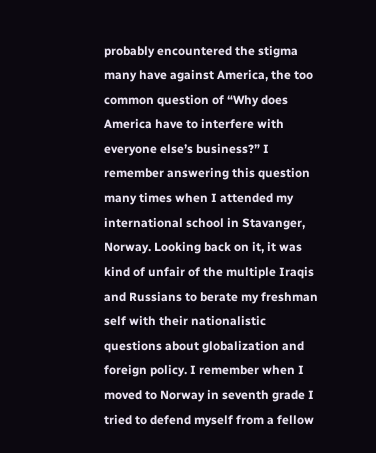probably encountered the stigma many have against America, the too common question of “Why does America have to interfere with everyone else’s business?” I remember answering this question many times when I attended my international school in Stavanger, Norway. Looking back on it, it was kind of unfair of the multiple Iraqis and Russians to berate my freshman self with their nationalistic questions about globalization and foreign policy. I remember when I moved to Norway in seventh grade I tried to defend myself from a fellow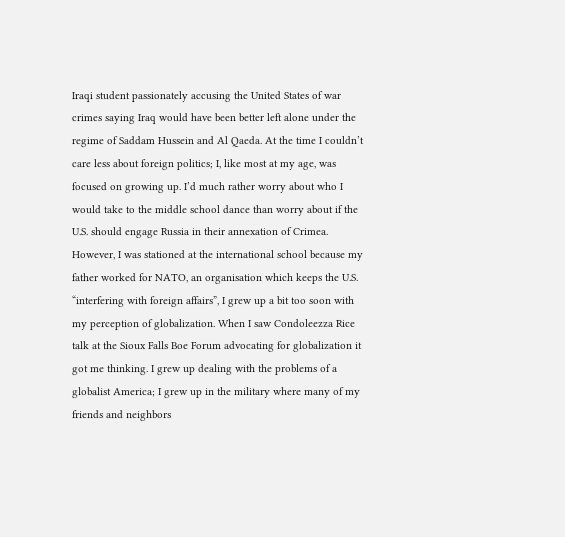Iraqi student passionately accusing the United States of war crimes saying Iraq would have been better left alone under the regime of Saddam Hussein and Al Qaeda. At the time I couldn’t care less about foreign politics; I, like most at my age, was focused on growing up. I’d much rather worry about who I would take to the middle school dance than worry about if the U.S. should engage Russia in their annexation of Crimea. However, I was stationed at the international school because my father worked for NATO, an organisation which keeps the U.S. “interfering with foreign affairs”, I grew up a bit too soon with my perception of globalization. When I saw Condoleezza Rice talk at the Sioux Falls Boe Forum advocating for globalization it got me thinking. I grew up dealing with the problems of a globalist America; I grew up in the military where many of my friends and neighbors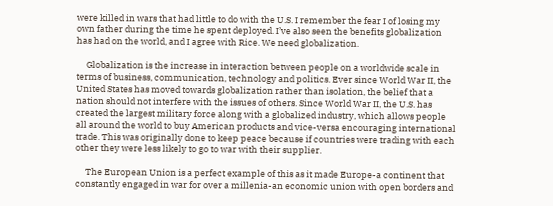were killed in wars that had little to do with the U.S. I remember the fear I of losing my own father during the time he spent deployed. I’ve also seen the benefits globalization has had on the world, and I agree with Rice. We need globalization.

     Globalization is the increase in interaction between people on a worldwide scale in terms of business, communication, technology and politics. Ever since World War II, the United States has moved towards globalization rather than isolation, the belief that a nation should not interfere with the issues of others. Since World War II, the U.S. has created the largest military force along with a globalized industry, which allows people all around the world to buy American products and vice-versa encouraging international trade. This was originally done to keep peace because if countries were trading with each other they were less likely to go to war with their supplier.

     The European Union is a perfect example of this as it made Europe-a continent that constantly engaged in war for over a millenia-an economic union with open borders and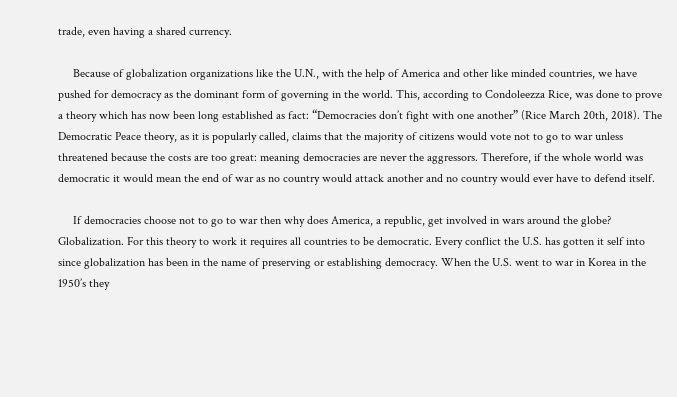trade, even having a shared currency.

     Because of globalization organizations like the U.N., with the help of America and other like minded countries, we have pushed for democracy as the dominant form of governing in the world. This, according to Condoleezza Rice, was done to prove a theory which has now been long established as fact: “Democracies don’t fight with one another” (Rice March 20th, 2018). The Democratic Peace theory, as it is popularly called, claims that the majority of citizens would vote not to go to war unless threatened because the costs are too great: meaning democracies are never the aggressors. Therefore, if the whole world was democratic it would mean the end of war as no country would attack another and no country would ever have to defend itself.

     If democracies choose not to go to war then why does America, a republic, get involved in wars around the globe? Globalization. For this theory to work it requires all countries to be democratic. Every conflict the U.S. has gotten it self into since globalization has been in the name of preserving or establishing democracy. When the U.S. went to war in Korea in the 1950’s they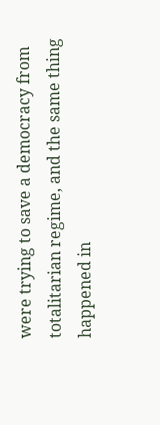were trying to save a democracy from totalitarian regime, and the same thing happened in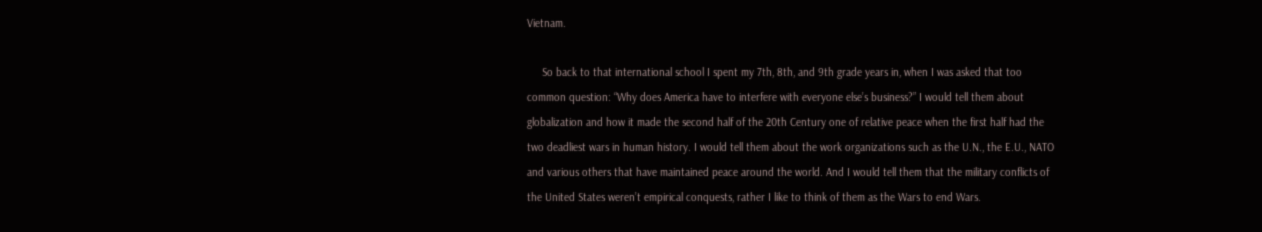Vietnam.

     So back to that international school I spent my 7th, 8th, and 9th grade years in, when I was asked that too common question: “Why does America have to interfere with everyone else’s business?” I would tell them about globalization and how it made the second half of the 20th Century one of relative peace when the first half had the two deadliest wars in human history. I would tell them about the work organizations such as the U.N., the E.U., NATO and various others that have maintained peace around the world. And I would tell them that the military conflicts of the United States weren’t empirical conquests, rather I like to think of them as the Wars to end Wars.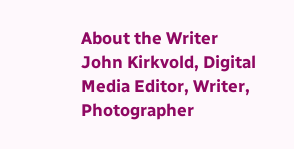About the Writer
John Kirkvold, Digital Media Editor, Writer, Photographer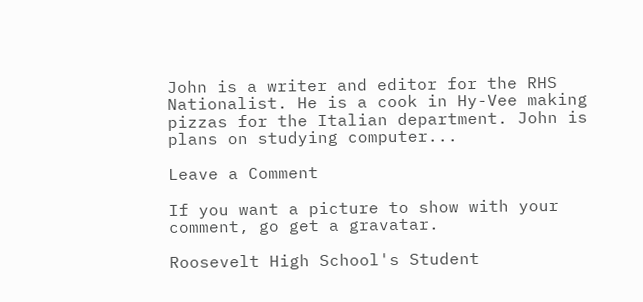John is a writer and editor for the RHS Nationalist. He is a cook in Hy-Vee making pizzas for the Italian department. John is plans on studying computer...

Leave a Comment

If you want a picture to show with your comment, go get a gravatar.

Roosevelt High School's Student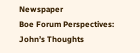Newspaper
Boe Forum Perspectives: John’s Thoughts